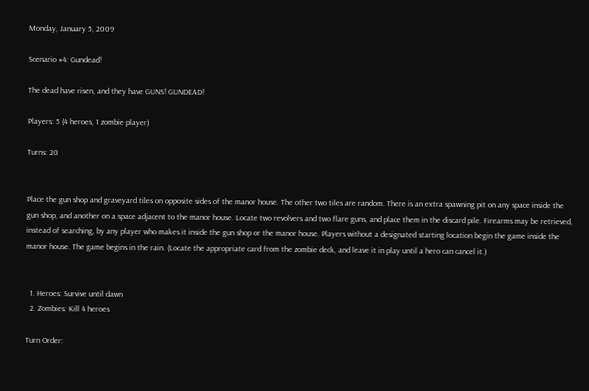Monday, January 5, 2009

Scenario #4: Gundead!

The dead have risen, and they have GUNS! GUNDEAD!

Players: 5 (4 heroes, 1 zombie player)

Turns: 20


Place the gun shop and graveyard tiles on opposite sides of the manor house. The other two tiles are random. There is an extra spawning pit on any space inside the gun shop, and another on a space adjacent to the manor house. Locate two revolvers and two flare guns, and place them in the discard pile. Firearms may be retrieved, instead of searching, by any player who makes it inside the gun shop or the manor house. Players without a designated starting location begin the game inside the manor house. The game begins in the rain. (Locate the appropriate card from the zombie deck, and leave it in play until a hero can cancel it.)


  1. Heroes: Survive until dawn
  2. Zombies: Kill 4 heroes

Turn Order: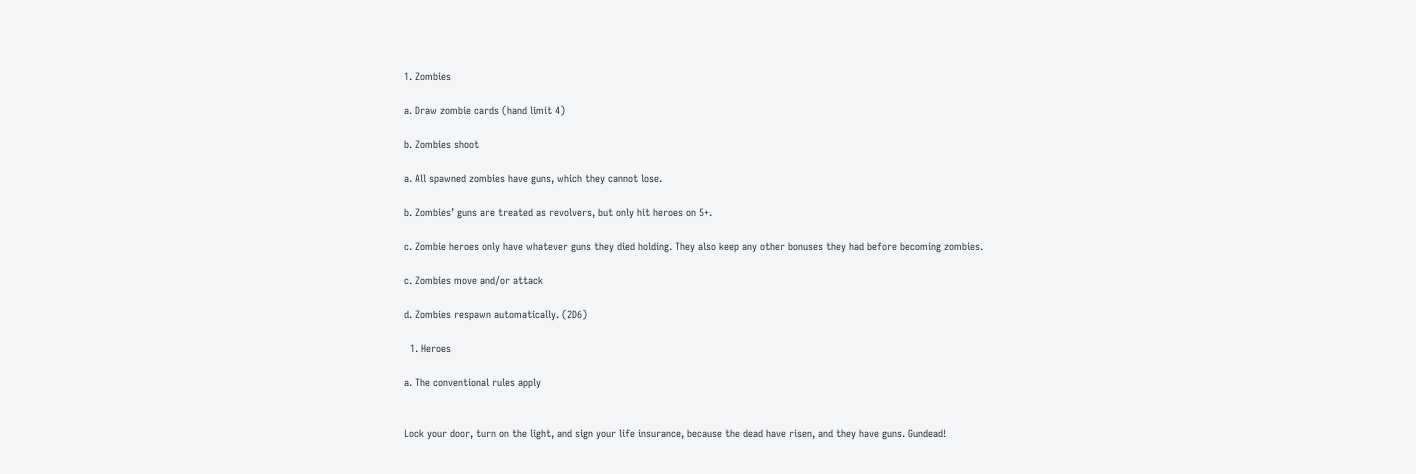1. Zombies

a. Draw zombie cards (hand limit 4)

b. Zombies shoot

a. All spawned zombies have guns, which they cannot lose.

b. Zombies’ guns are treated as revolvers, but only hit heroes on 5+.

c. Zombie heroes only have whatever guns they died holding. They also keep any other bonuses they had before becoming zombies.

c. Zombies move and/or attack

d. Zombies respawn automatically. (2D6)

  1. Heroes

a. The conventional rules apply


Lock your door, turn on the light, and sign your life insurance, because the dead have risen, and they have guns. Gundead!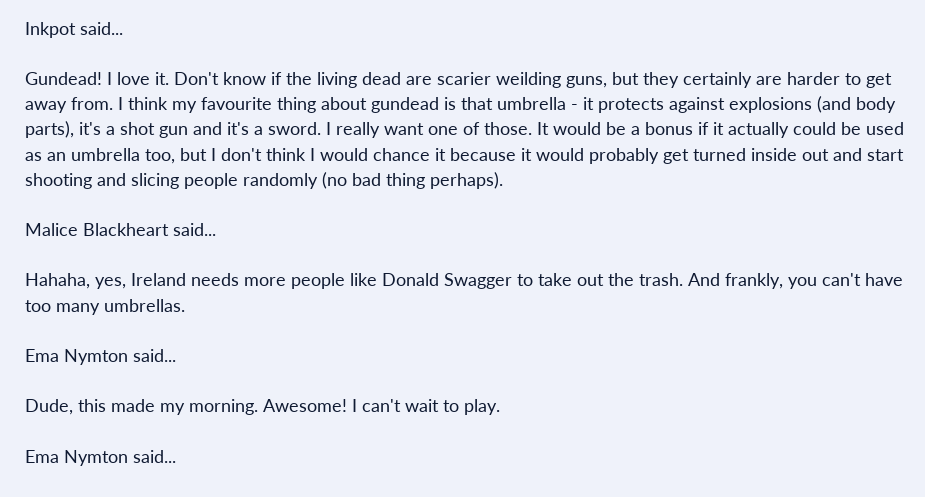Inkpot said...

Gundead! I love it. Don't know if the living dead are scarier weilding guns, but they certainly are harder to get away from. I think my favourite thing about gundead is that umbrella - it protects against explosions (and body parts), it's a shot gun and it's a sword. I really want one of those. It would be a bonus if it actually could be used as an umbrella too, but I don't think I would chance it because it would probably get turned inside out and start shooting and slicing people randomly (no bad thing perhaps).

Malice Blackheart said...

Hahaha, yes, Ireland needs more people like Donald Swagger to take out the trash. And frankly, you can't have too many umbrellas.

Ema Nymton said...

Dude, this made my morning. Awesome! I can't wait to play.

Ema Nymton said...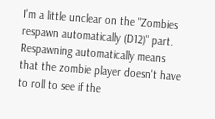I'm a little unclear on the "Zombies respawn automatically (D12)" part. Respawning automatically means that the zombie player doesn't have to roll to see if the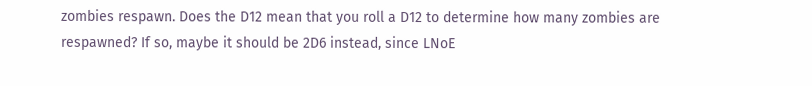zombies respawn. Does the D12 mean that you roll a D12 to determine how many zombies are respawned? If so, maybe it should be 2D6 instead, since LNoE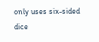only uses six-sided dice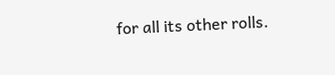for all its other rolls.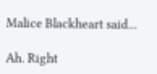Malice Blackheart said...

Ah. Right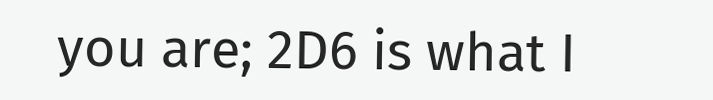you are; 2D6 is what I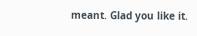meant. Glad you like it.